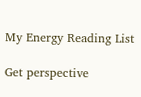My Energy Reading List

Get perspective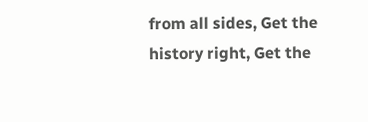from all sides, Get the history right, Get the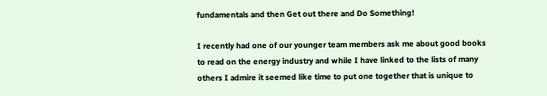fundamentals and then Get out there and Do Something!

I recently had one of our younger team members ask me about good books to read on the energy industry and while I have linked to the lists of many others I admire it seemed like time to put one together that is unique to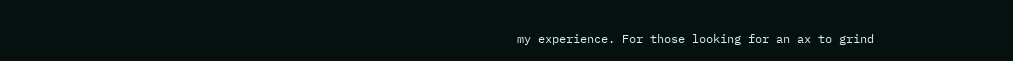my experience. For those looking for an ax to grind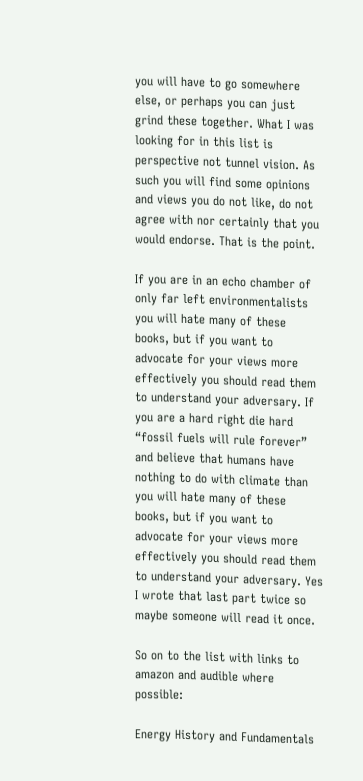you will have to go somewhere else, or perhaps you can just grind these together. What I was looking for in this list is perspective not tunnel vision. As such you will find some opinions and views you do not like, do not agree with nor certainly that you would endorse. That is the point.

If you are in an echo chamber of only far left environmentalists you will hate many of these books, but if you want to advocate for your views more effectively you should read them to understand your adversary. If you are a hard right die hard “fossil fuels will rule forever” and believe that humans have nothing to do with climate than you will hate many of these books, but if you want to advocate for your views more effectively you should read them to understand your adversary. Yes I wrote that last part twice so maybe someone will read it once.

So on to the list with links to amazon and audible where possible:

Energy History and Fundamentals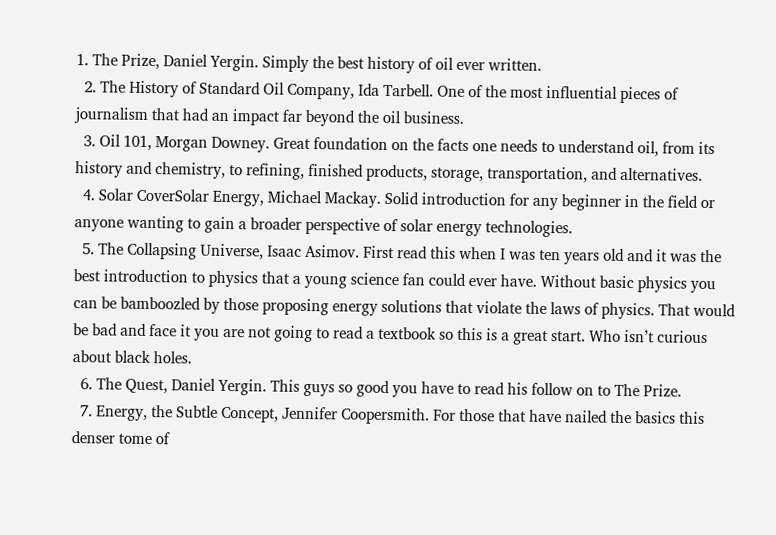1. The Prize, Daniel Yergin. Simply the best history of oil ever written.
  2. The History of Standard Oil Company, Ida Tarbell. One of the most influential pieces of journalism that had an impact far beyond the oil business.
  3. Oil 101, Morgan Downey. Great foundation on the facts one needs to understand oil, from its history and chemistry, to refining, finished products, storage, transportation, and alternatives.
  4. Solar CoverSolar Energy, Michael Mackay. Solid introduction for any beginner in the field or anyone wanting to gain a broader perspective of solar energy technologies.
  5. The Collapsing Universe, Isaac Asimov. First read this when I was ten years old and it was the best introduction to physics that a young science fan could ever have. Without basic physics you can be bamboozled by those proposing energy solutions that violate the laws of physics. That would be bad and face it you are not going to read a textbook so this is a great start. Who isn’t curious about black holes.
  6. The Quest, Daniel Yergin. This guys so good you have to read his follow on to The Prize.
  7. Energy, the Subtle Concept, Jennifer Coopersmith. For those that have nailed the basics this denser tome of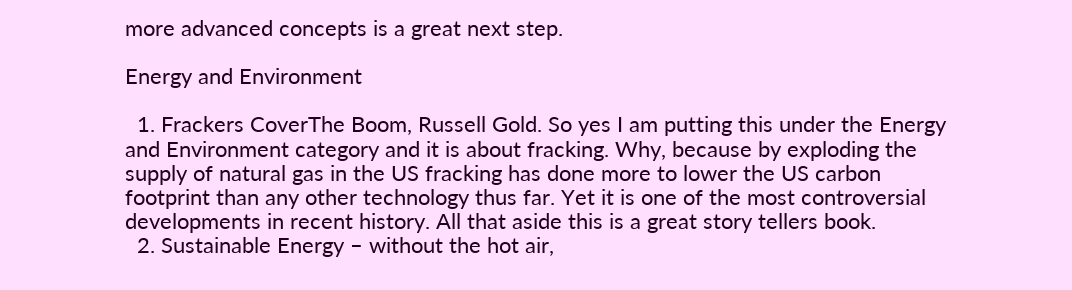more advanced concepts is a great next step.

Energy and Environment

  1. Frackers CoverThe Boom, Russell Gold. So yes I am putting this under the Energy and Environment category and it is about fracking. Why, because by exploding the supply of natural gas in the US fracking has done more to lower the US carbon footprint than any other technology thus far. Yet it is one of the most controversial developments in recent history. All that aside this is a great story tellers book.
  2. Sustainable Energy – without the hot air,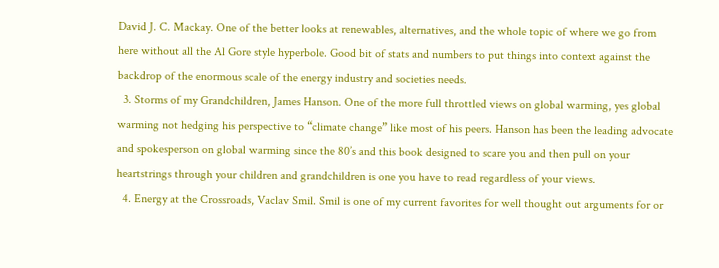David J. C. Mackay. One of the better looks at renewables, alternatives, and the whole topic of where we go from here without all the Al Gore style hyperbole. Good bit of stats and numbers to put things into context against the backdrop of the enormous scale of the energy industry and societies needs.
  3. Storms of my Grandchildren, James Hanson. One of the more full throttled views on global warming, yes global warming not hedging his perspective to “climate change” like most of his peers. Hanson has been the leading advocate and spokesperson on global warming since the 80’s and this book designed to scare you and then pull on your heartstrings through your children and grandchildren is one you have to read regardless of your views.
  4. Energy at the Crossroads, Vaclav Smil. Smil is one of my current favorites for well thought out arguments for or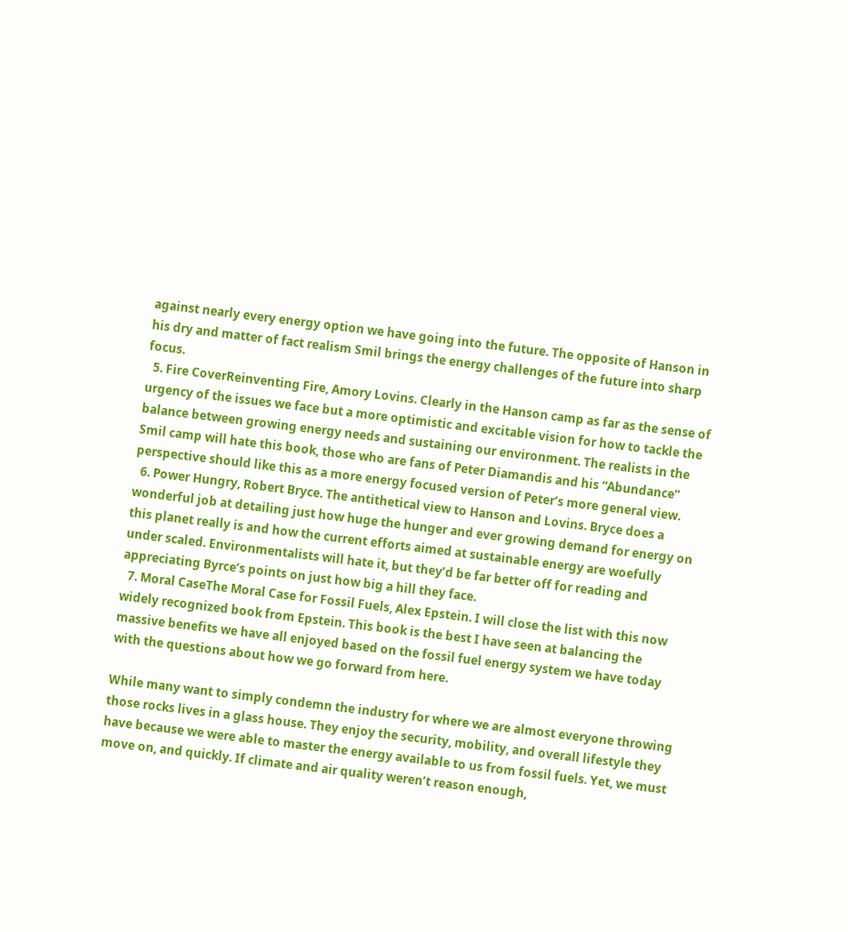against nearly every energy option we have going into the future. The opposite of Hanson in his dry and matter of fact realism Smil brings the energy challenges of the future into sharp focus.
  5. Fire CoverReinventing Fire, Amory Lovins. Clearly in the Hanson camp as far as the sense of urgency of the issues we face but a more optimistic and excitable vision for how to tackle the balance between growing energy needs and sustaining our environment. The realists in the Smil camp will hate this book, those who are fans of Peter Diamandis and his “Abundance” perspective should like this as a more energy focused version of Peter’s more general view.
  6. Power Hungry, Robert Bryce. The antithetical view to Hanson and Lovins. Bryce does a wonderful job at detailing just how huge the hunger and ever growing demand for energy on this planet really is and how the current efforts aimed at sustainable energy are woefully under scaled. Environmentalists will hate it, but they’d be far better off for reading and appreciating Byrce’s points on just how big a hill they face.
  7. Moral CaseThe Moral Case for Fossil Fuels, Alex Epstein. I will close the list with this now widely recognized book from Epstein. This book is the best I have seen at balancing the massive benefits we have all enjoyed based on the fossil fuel energy system we have today with the questions about how we go forward from here.

While many want to simply condemn the industry for where we are almost everyone throwing those rocks lives in a glass house. They enjoy the security, mobility, and overall lifestyle they have because we were able to master the energy available to us from fossil fuels. Yet, we must move on, and quickly. If climate and air quality weren’t reason enough,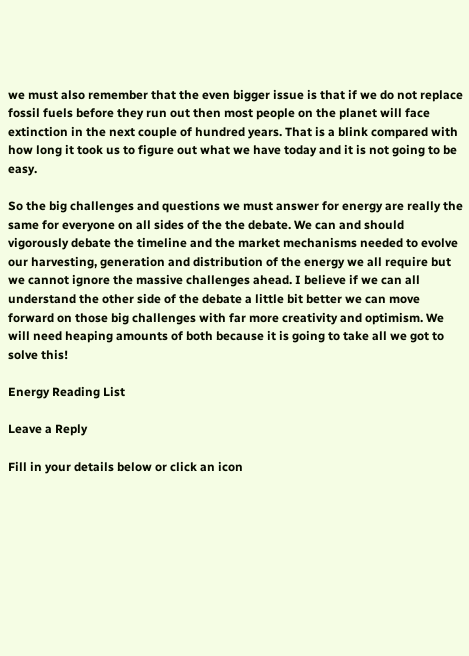we must also remember that the even bigger issue is that if we do not replace fossil fuels before they run out then most people on the planet will face extinction in the next couple of hundred years. That is a blink compared with how long it took us to figure out what we have today and it is not going to be easy.

So the big challenges and questions we must answer for energy are really the same for everyone on all sides of the the debate. We can and should vigorously debate the timeline and the market mechanisms needed to evolve our harvesting, generation and distribution of the energy we all require but we cannot ignore the massive challenges ahead. I believe if we can all understand the other side of the debate a little bit better we can move forward on those big challenges with far more creativity and optimism. We will need heaping amounts of both because it is going to take all we got to solve this!

Energy Reading List

Leave a Reply

Fill in your details below or click an icon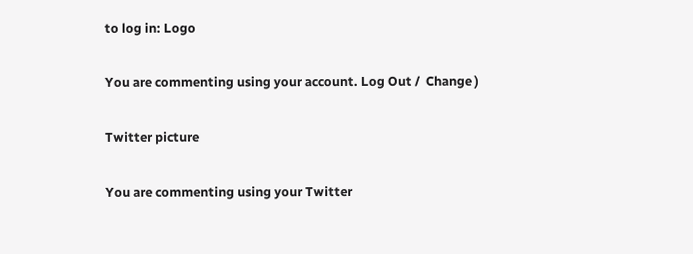to log in: Logo

You are commenting using your account. Log Out /  Change )

Twitter picture

You are commenting using your Twitter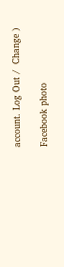account. Log Out /  Change )

Facebook photo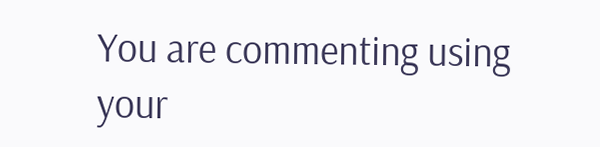You are commenting using your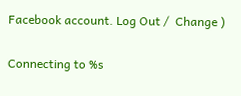Facebook account. Log Out /  Change )

Connecting to %s